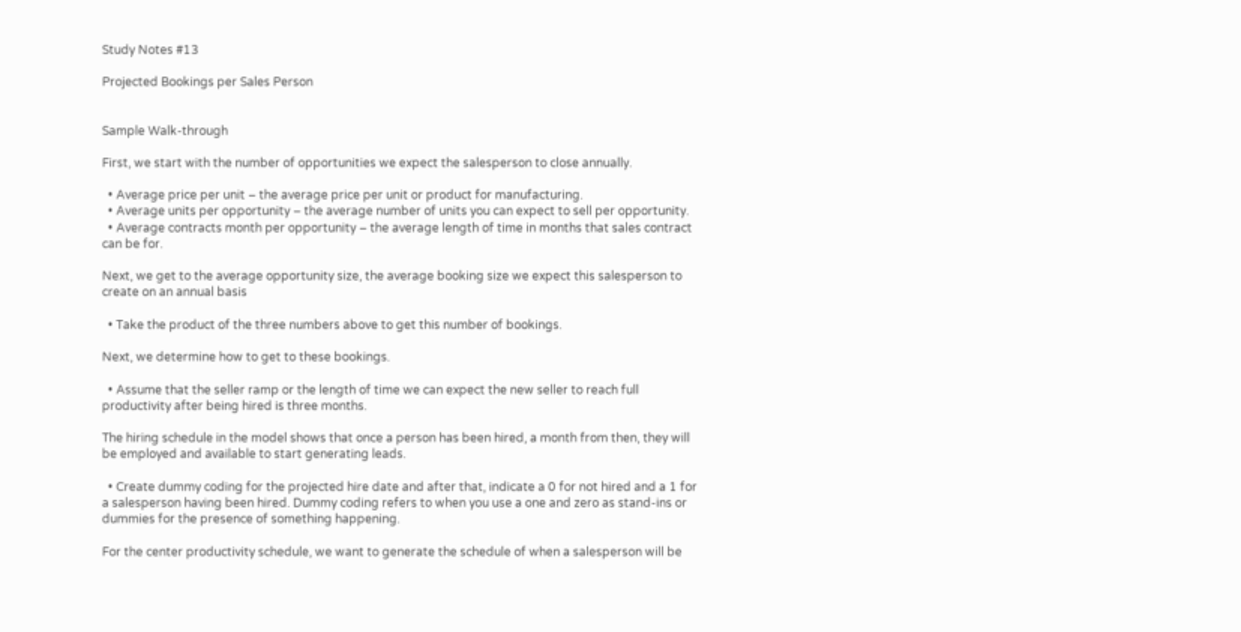Study Notes #13

Projected Bookings per Sales Person


Sample Walk-through

First, we start with the number of opportunities we expect the salesperson to close annually.

  • Average price per unit – the average price per unit or product for manufacturing.
  • Average units per opportunity – the average number of units you can expect to sell per opportunity.
  • Average contracts month per opportunity – the average length of time in months that sales contract can be for.

Next, we get to the average opportunity size, the average booking size we expect this salesperson to create on an annual basis

  • Take the product of the three numbers above to get this number of bookings.

Next, we determine how to get to these bookings.

  • Assume that the seller ramp or the length of time we can expect the new seller to reach full productivity after being hired is three months.

The hiring schedule in the model shows that once a person has been hired, a month from then, they will be employed and available to start generating leads.

  • Create dummy coding for the projected hire date and after that, indicate a 0 for not hired and a 1 for a salesperson having been hired. Dummy coding refers to when you use a one and zero as stand-ins or dummies for the presence of something happening.

For the center productivity schedule, we want to generate the schedule of when a salesperson will be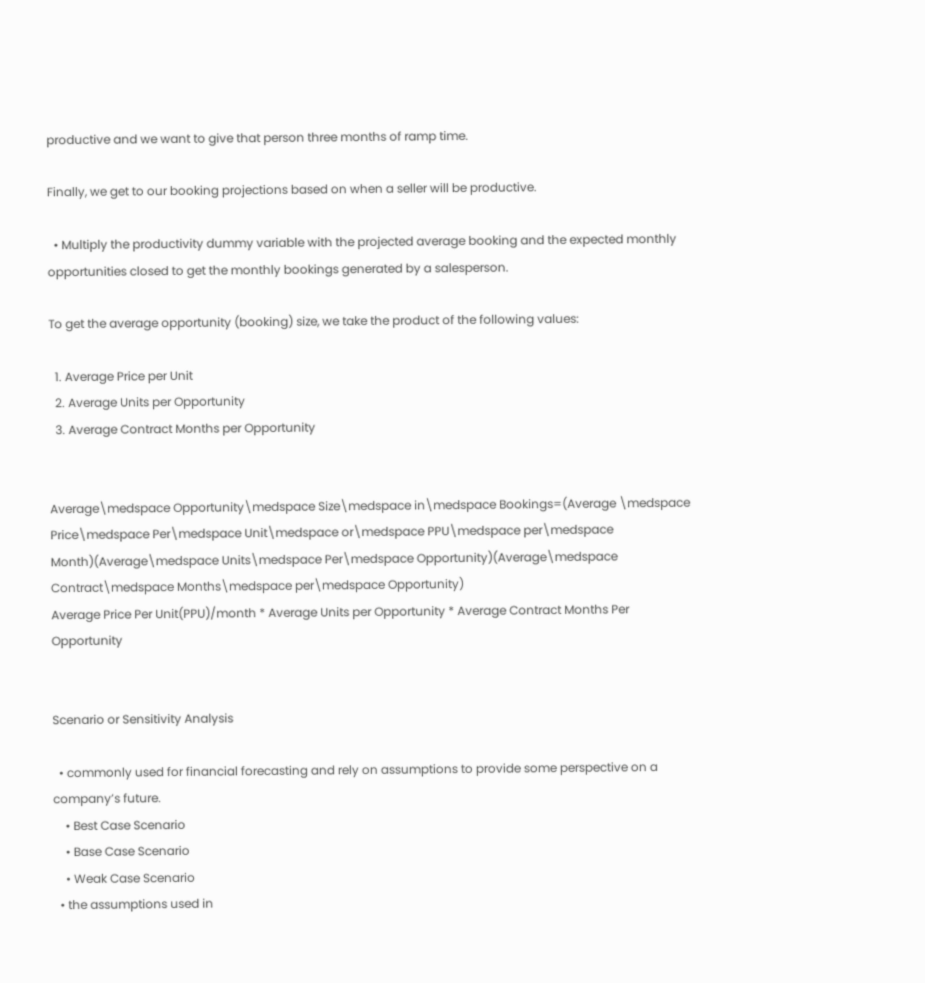productive and we want to give that person three months of ramp time.

Finally, we get to our booking projections based on when a seller will be productive.

  • Multiply the productivity dummy variable with the projected average booking and the expected monthly opportunities closed to get the monthly bookings generated by a salesperson.

To get the average opportunity (booking) size, we take the product of the following values:

  1. Average Price per Unit
  2. Average Units per Opportunity
  3. Average Contract Months per Opportunity


Average\medspace Opportunity\medspace Size\medspace in\medspace Bookings=(Average \medspace Price\medspace Per\medspace Unit\medspace or\medspace PPU\medspace per\medspace Month)(Average\medspace Units\medspace Per\medspace Opportunity)(Average\medspace Contract\medspace Months\medspace per\medspace Opportunity)
Average Price Per Unit(PPU)/month * Average Units per Opportunity * Average Contract Months Per Opportunity


Scenario or Sensitivity Analysis

  • commonly used for financial forecasting and rely on assumptions to provide some perspective on a company’s future.
    • Best Case Scenario
    • Base Case Scenario
    • Weak Case Scenario
  • the assumptions used in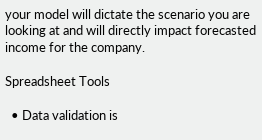your model will dictate the scenario you are looking at and will directly impact forecasted income for the company.

Spreadsheet Tools

  • Data validation is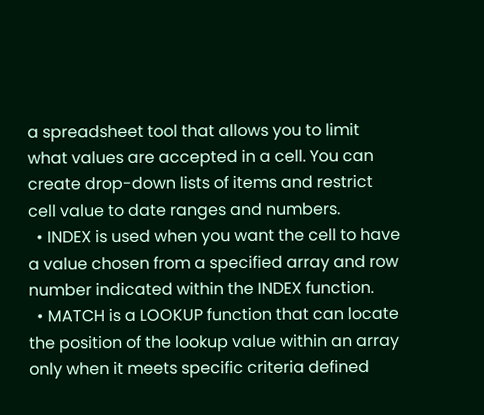a spreadsheet tool that allows you to limit what values are accepted in a cell. You can create drop-down lists of items and restrict cell value to date ranges and numbers.
  • INDEX is used when you want the cell to have a value chosen from a specified array and row number indicated within the INDEX function.
  • MATCH is a LOOKUP function that can locate the position of the lookup value within an array only when it meets specific criteria defined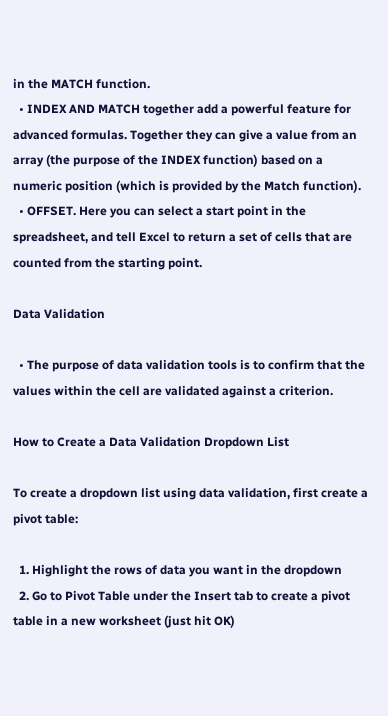in the MATCH function.
  • INDEX AND MATCH together add a powerful feature for advanced formulas. Together they can give a value from an array (the purpose of the INDEX function) based on a numeric position (which is provided by the Match function).
  • OFFSET. Here you can select a start point in the spreadsheet, and tell Excel to return a set of cells that are counted from the starting point.

Data Validation

  • The purpose of data validation tools is to confirm that the values within the cell are validated against a criterion.

How to Create a Data Validation Dropdown List

To create a dropdown list using data validation, first create a pivot table:

  1. Highlight the rows of data you want in the dropdown
  2. Go to Pivot Table under the Insert tab to create a pivot table in a new worksheet (just hit OK)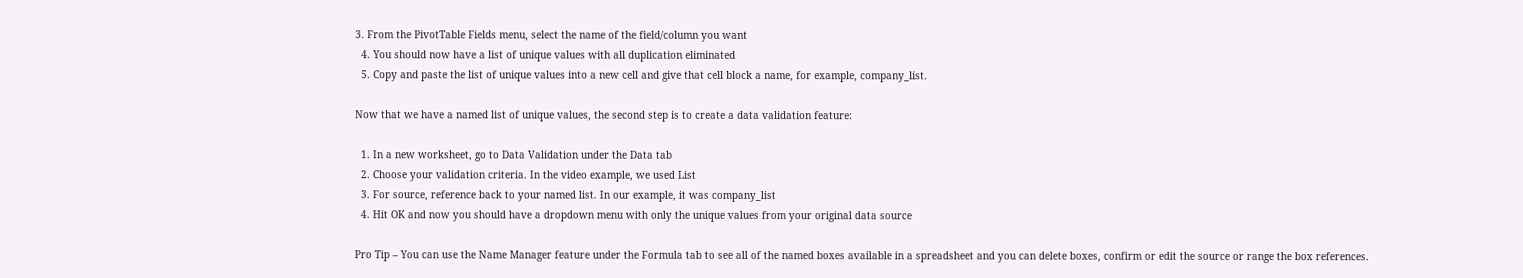3. From the PivotTable Fields menu, select the name of the field/column you want
  4. You should now have a list of unique values with all duplication eliminated
  5. Copy and paste the list of unique values into a new cell and give that cell block a name, for example, company_list.

Now that we have a named list of unique values, the second step is to create a data validation feature:

  1. In a new worksheet, go to Data Validation under the Data tab
  2. Choose your validation criteria. In the video example, we used List
  3. For source, reference back to your named list. In our example, it was company_list
  4. Hit OK and now you should have a dropdown menu with only the unique values from your original data source

Pro Tip – You can use the Name Manager feature under the Formula tab to see all of the named boxes available in a spreadsheet and you can delete boxes, confirm or edit the source or range the box references.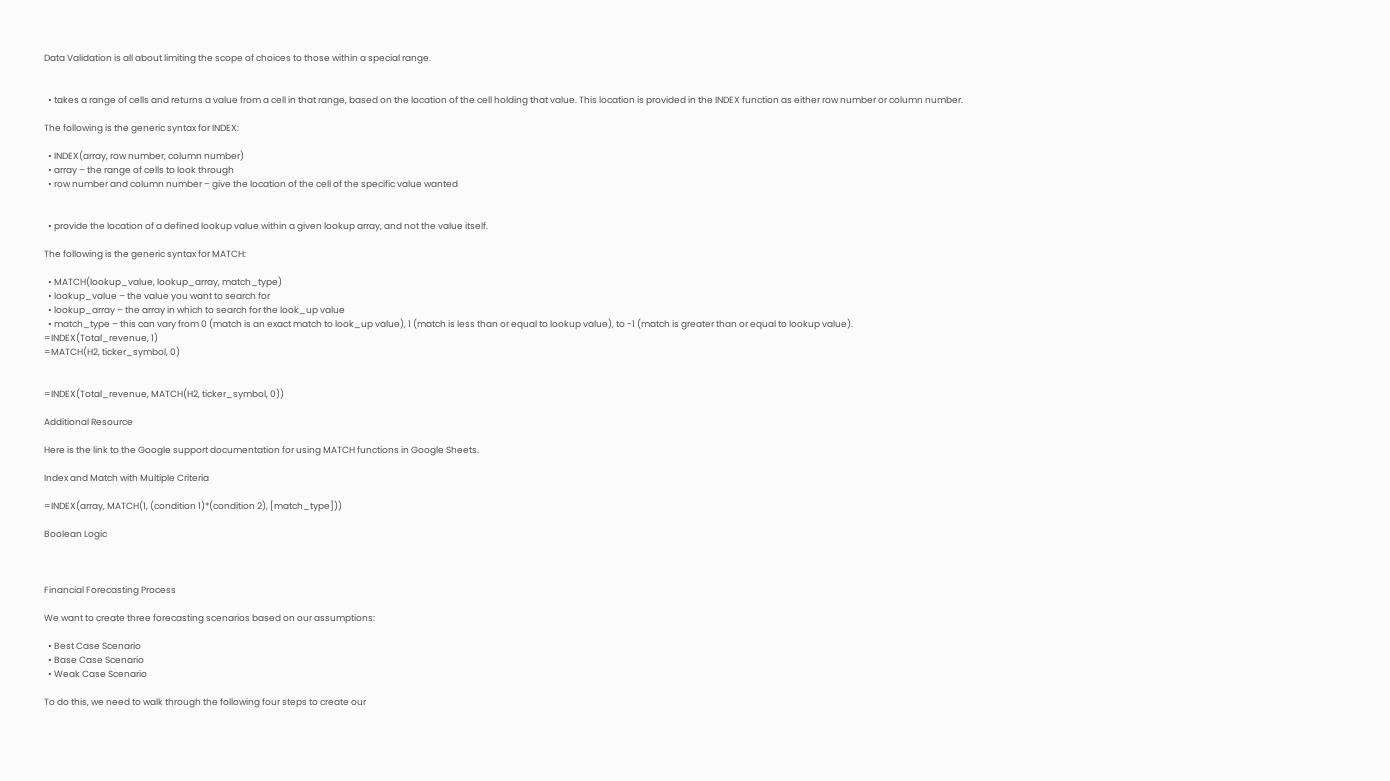Data Validation is all about limiting the scope of choices to those within a special range.


  • takes a range of cells and returns a value from a cell in that range, based on the location of the cell holding that value. This location is provided in the INDEX function as either row number or column number.

The following is the generic syntax for INDEX:

  • INDEX(array, row number, column number)
  • array – the range of cells to look through
  • row number and column number – give the location of the cell of the specific value wanted


  • provide the location of a defined lookup value within a given lookup array, and not the value itself.

The following is the generic syntax for MATCH:

  • MATCH(lookup_value, lookup_array, match_type)
  • lookup_value – the value you want to search for
  • lookup_array – the array in which to search for the look_up value
  • match_type – this can vary from 0 (match is an exact match to look_up value), 1 (match is less than or equal to lookup value), to -1 (match is greater than or equal to lookup value).
=INDEX(Total_revenue, 1)
=MATCH(H2, ticker_symbol, 0)


=INDEX(Total_revenue, MATCH(H2, ticker_symbol, 0))

Additional Resource

Here is the link to the Google support documentation for using MATCH functions in Google Sheets.

Index and Match with Multiple Criteria

=INDEX(array, MATCH(1, (condition 1)*(condition 2), [match_type]))

Boolean Logic



Financial Forecasting Process

We want to create three forecasting scenarios based on our assumptions:

  • Best Case Scenario
  • Base Case Scenario
  • Weak Case Scenario

To do this, we need to walk through the following four steps to create our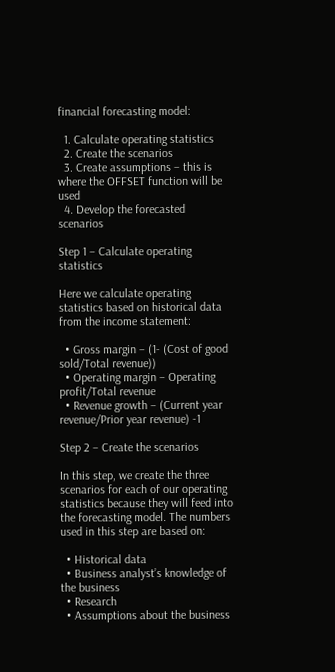financial forecasting model:

  1. Calculate operating statistics
  2. Create the scenarios
  3. Create assumptions – this is where the OFFSET function will be used
  4. Develop the forecasted scenarios

Step 1 – Calculate operating statistics

Here we calculate operating statistics based on historical data from the income statement:

  • Gross margin – (1- (Cost of good sold/Total revenue))
  • Operating margin – Operating profit/Total revenue
  • Revenue growth – (Current year revenue/Prior year revenue) -1

Step 2 – Create the scenarios

In this step, we create the three scenarios for each of our operating statistics because they will feed into the forecasting model. The numbers used in this step are based on:

  • Historical data
  • Business analyst’s knowledge of the business
  • Research
  • Assumptions about the business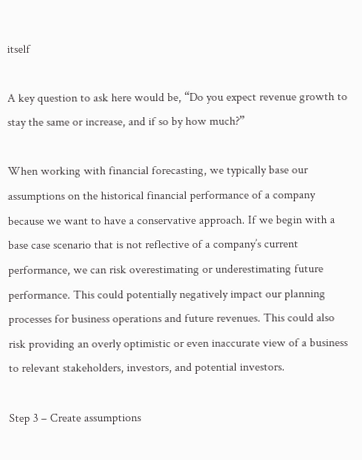itself

A key question to ask here would be, “Do you expect revenue growth to stay the same or increase, and if so by how much?”

When working with financial forecasting, we typically base our assumptions on the historical financial performance of a company because we want to have a conservative approach. If we begin with a base case scenario that is not reflective of a company’s current performance, we can risk overestimating or underestimating future performance. This could potentially negatively impact our planning processes for business operations and future revenues. This could also risk providing an overly optimistic or even inaccurate view of a business to relevant stakeholders, investors, and potential investors.

Step 3 – Create assumptions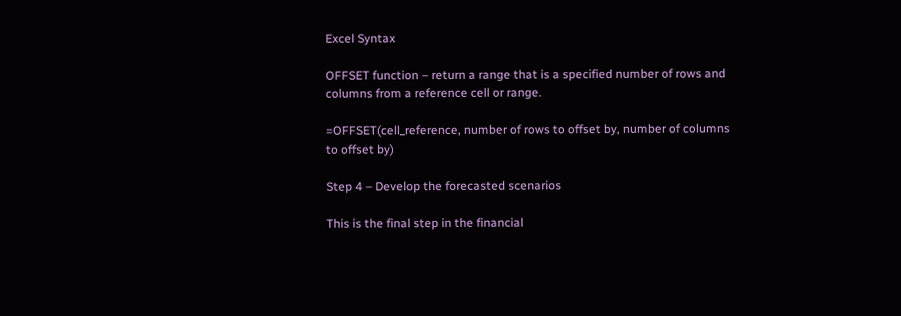Excel Syntax

OFFSET function – return a range that is a specified number of rows and columns from a reference cell or range.

=OFFSET(cell_reference, number of rows to offset by, number of columns to offset by)

Step 4 – Develop the forecasted scenarios

This is the final step in the financial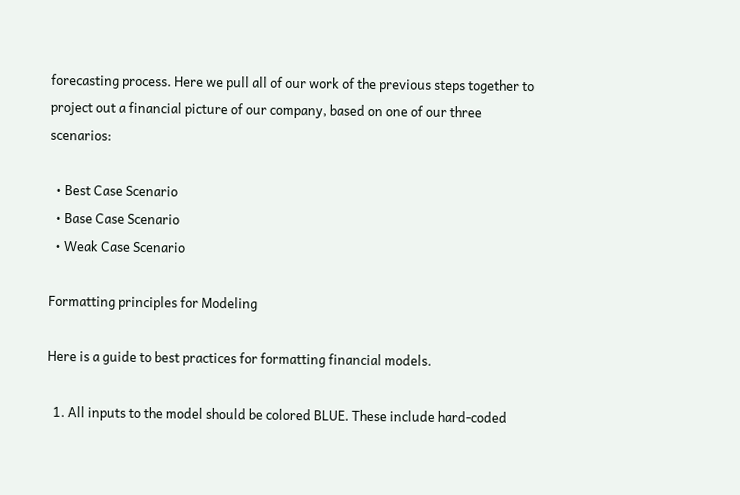forecasting process. Here we pull all of our work of the previous steps together to project out a financial picture of our company, based on one of our three scenarios:

  • Best Case Scenario
  • Base Case Scenario
  • Weak Case Scenario

Formatting principles for Modeling

Here is a guide to best practices for formatting financial models.

  1. All inputs to the model should be colored BLUE. These include hard-coded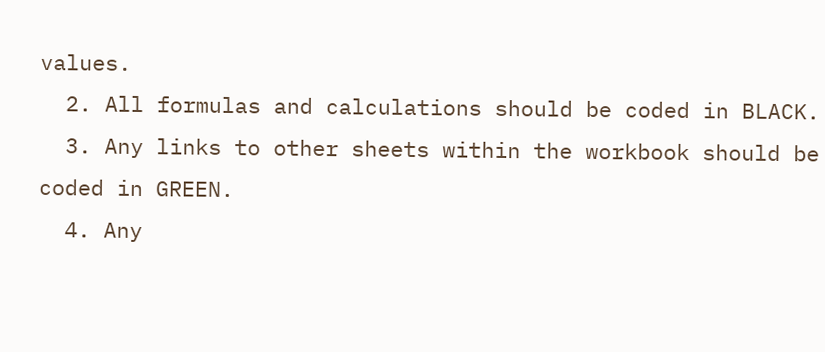values.
  2. All formulas and calculations should be coded in BLACK.
  3. Any links to other sheets within the workbook should be coded in GREEN.
  4. Any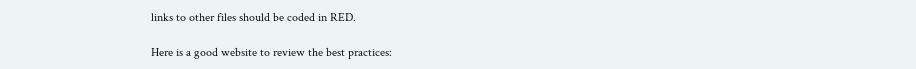links to other files should be coded in RED.

Here is a good website to review the best practices: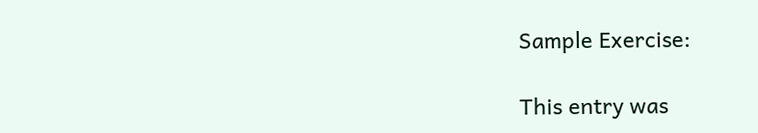Sample Exercise:

This entry was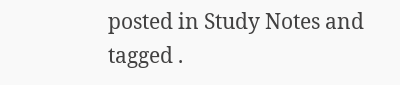posted in Study Notes and tagged .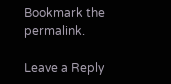Bookmark the permalink.

Leave a Reply